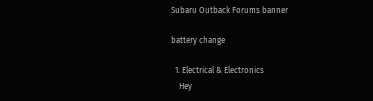Subaru Outback Forums banner

battery change

  1. Electrical & Electronics
    Hey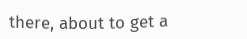there, about to get a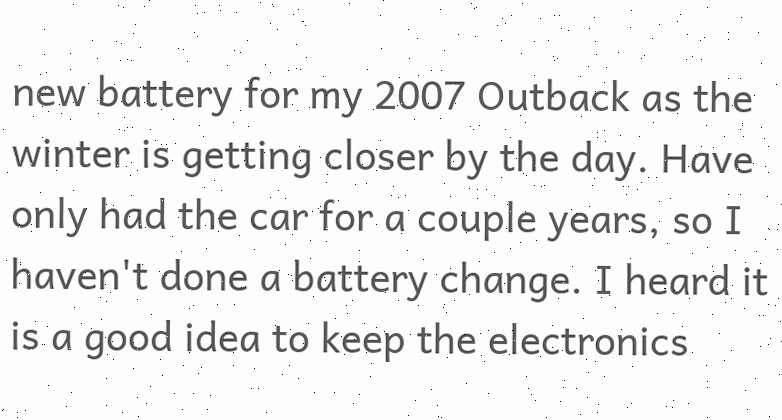new battery for my 2007 Outback as the winter is getting closer by the day. Have only had the car for a couple years, so I haven't done a battery change. I heard it is a good idea to keep the electronics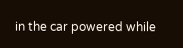in the car powered while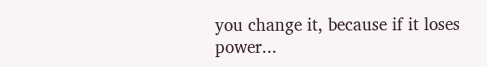you change it, because if it loses power...